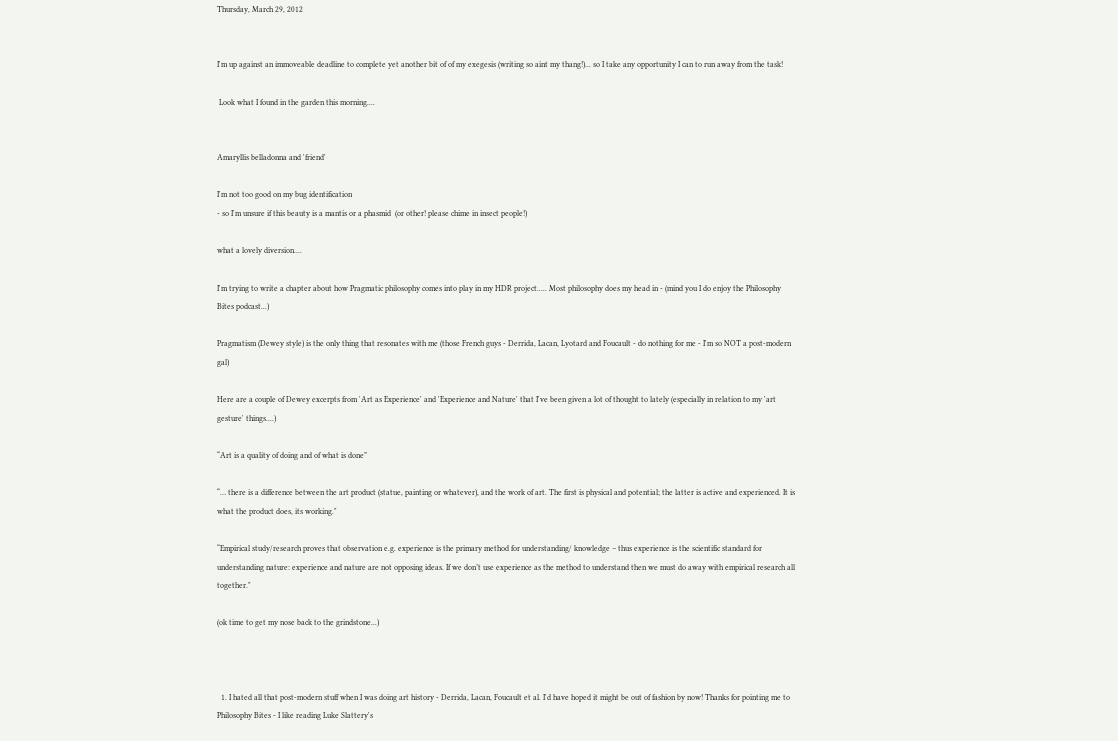Thursday, March 29, 2012


I'm up against an immoveable deadline to complete yet another bit of of my exegesis (writing so aint my thang!)... so I take any opportunity I can to run away from the task!

 Look what I found in the garden this morning....


Amaryllis belladonna and 'friend'

I'm not too good on my bug identification
- so I'm unsure if this beauty is a mantis or a phasmid  (or other! please chime in insect people!)

what a lovely diversion....

I'm trying to write a chapter about how Pragmatic philosophy comes into play in my HDR project..... Most philosophy does my head in - (mind you I do enjoy the Philosophy Bites podcast...)

Pragmatism (Dewey style) is the only thing that resonates with me (those French guys - Derrida, Lacan, Lyotard and Foucault - do nothing for me - I'm so NOT a post-modern gal)

Here are a couple of Dewey excerpts from 'Art as Experience' and 'Experience and Nature' that I've been given a lot of thought to lately (especially in relation to my 'art gesture' things....)

“Art is a quality of doing and of what is done”

“… there is a difference between the art product (statue, painting or whatever), and the work of art. The first is physical and potential; the latter is active and experienced. It is what the product does, its working."

“Empirical study/research proves that observation e.g. experience is the primary method for understanding/ knowledge – thus experience is the scientific standard for understanding nature: experience and nature are not opposing ideas. If we don’t use experience as the method to understand then we must do away with empirical research all together."

(ok time to get my nose back to the grindstone...)



  1. I hated all that post-modern stuff when I was doing art history - Derrida, Lacan, Foucault et al. I'd have hoped it might be out of fashion by now! Thanks for pointing me to Philosophy Bites - I like reading Luke Slattery's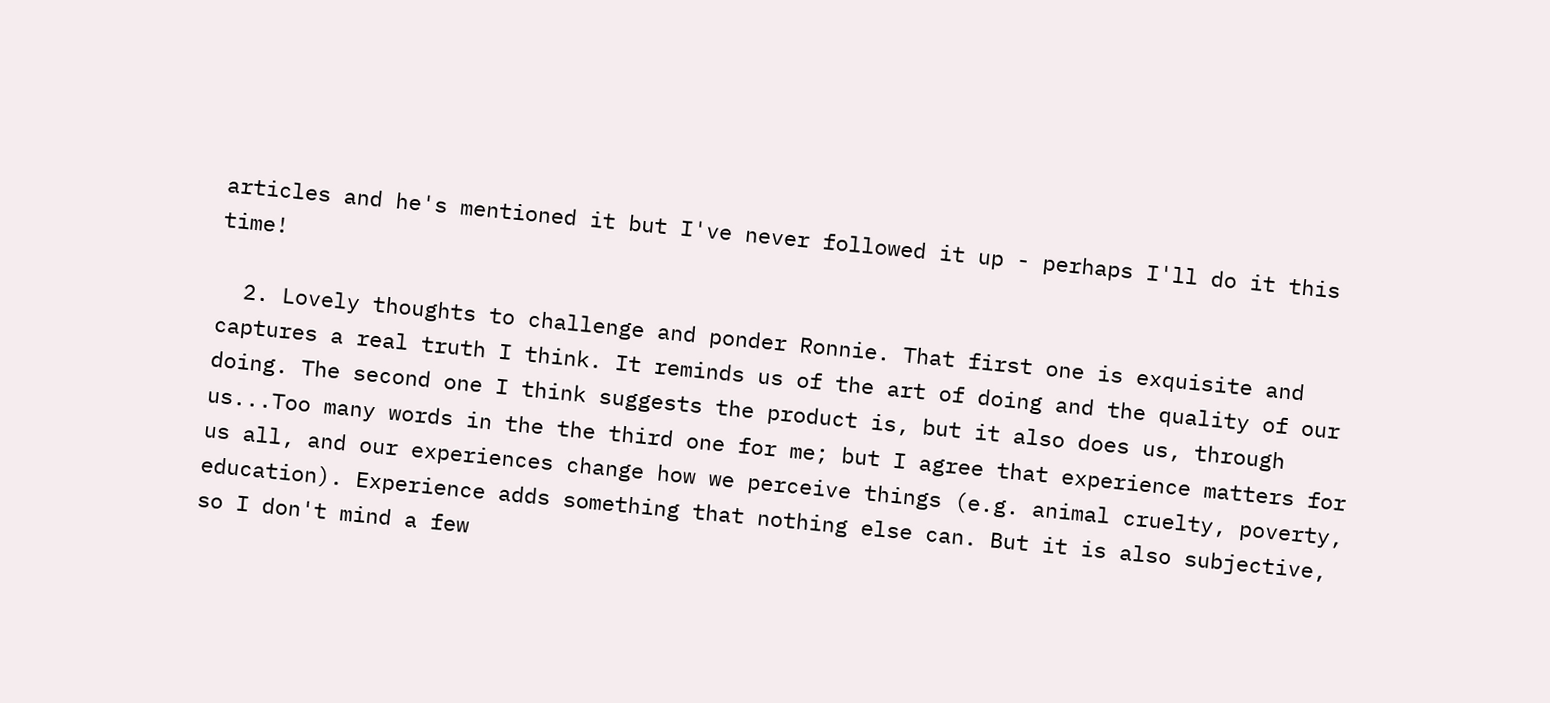articles and he's mentioned it but I've never followed it up - perhaps I'll do it this time!

  2. Lovely thoughts to challenge and ponder Ronnie. That first one is exquisite and captures a real truth I think. It reminds us of the art of doing and the quality of our doing. The second one I think suggests the product is, but it also does us, through us...Too many words in the the third one for me; but I agree that experience matters for us all, and our experiences change how we perceive things (e.g. animal cruelty, poverty, education). Experience adds something that nothing else can. But it is also subjective, so I don't mind a few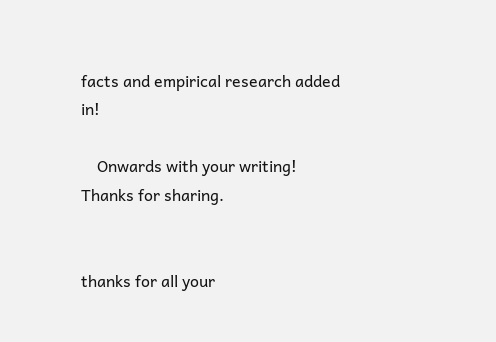facts and empirical research added in!

    Onwards with your writing! Thanks for sharing.


thanks for all your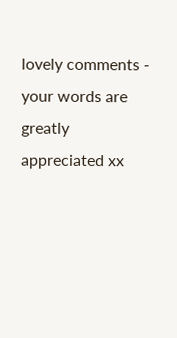lovely comments - your words are greatly appreciated xx